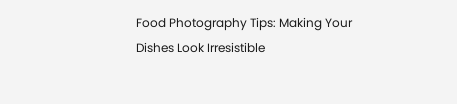Food Photography Tips: Making Your Dishes Look Irresistible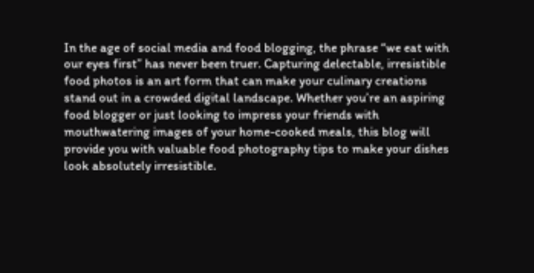In the age of social media and food blogging, the phrase “we eat with our eyes first” has never been truer. Capturing delectable, irresistible food photos is an art form that can make your culinary creations stand out in a crowded digital landscape. Whether you’re an aspiring food blogger or just looking to impress your friends with mouthwatering images of your home-cooked meals, this blog will provide you with valuable food photography tips to make your dishes look absolutely irresistible.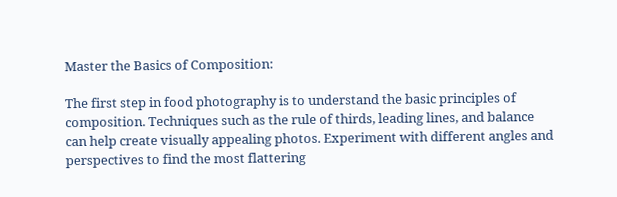Master the Basics of Composition:

The first step in food photography is to understand the basic principles of composition. Techniques such as the rule of thirds, leading lines, and balance can help create visually appealing photos. Experiment with different angles and perspectives to find the most flattering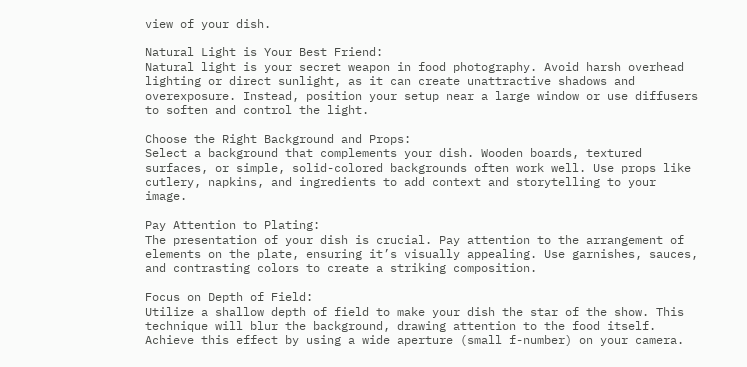view of your dish.

Natural Light is Your Best Friend:
Natural light is your secret weapon in food photography. Avoid harsh overhead lighting or direct sunlight, as it can create unattractive shadows and overexposure. Instead, position your setup near a large window or use diffusers to soften and control the light.

Choose the Right Background and Props:
Select a background that complements your dish. Wooden boards, textured surfaces, or simple, solid-colored backgrounds often work well. Use props like cutlery, napkins, and ingredients to add context and storytelling to your image.

Pay Attention to Plating:
The presentation of your dish is crucial. Pay attention to the arrangement of elements on the plate, ensuring it’s visually appealing. Use garnishes, sauces, and contrasting colors to create a striking composition.

Focus on Depth of Field:
Utilize a shallow depth of field to make your dish the star of the show. This technique will blur the background, drawing attention to the food itself. Achieve this effect by using a wide aperture (small f-number) on your camera.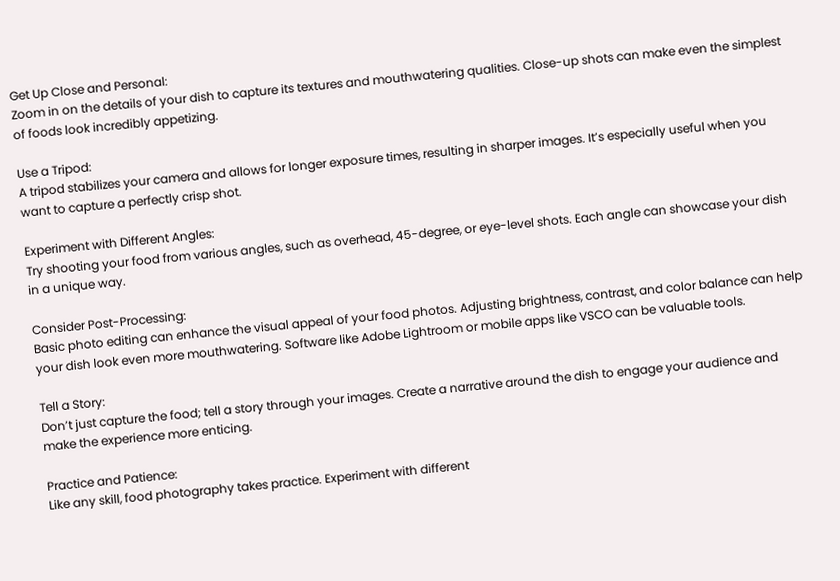Get Up Close and Personal:
Zoom in on the details of your dish to capture its textures and mouthwatering qualities. Close-up shots can make even the simplest of foods look incredibly appetizing.

Use a Tripod:
A tripod stabilizes your camera and allows for longer exposure times, resulting in sharper images. It’s especially useful when you want to capture a perfectly crisp shot.

Experiment with Different Angles:
Try shooting your food from various angles, such as overhead, 45-degree, or eye-level shots. Each angle can showcase your dish in a unique way.

Consider Post-Processing:
Basic photo editing can enhance the visual appeal of your food photos. Adjusting brightness, contrast, and color balance can help your dish look even more mouthwatering. Software like Adobe Lightroom or mobile apps like VSCO can be valuable tools.

Tell a Story:
Don’t just capture the food; tell a story through your images. Create a narrative around the dish to engage your audience and make the experience more enticing.

Practice and Patience:
Like any skill, food photography takes practice. Experiment with different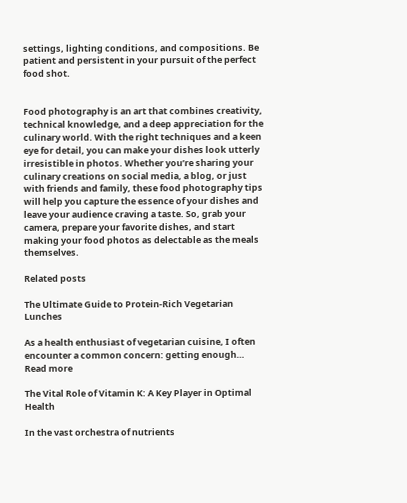settings, lighting conditions, and compositions. Be patient and persistent in your pursuit of the perfect food shot.


Food photography is an art that combines creativity, technical knowledge, and a deep appreciation for the culinary world. With the right techniques and a keen eye for detail, you can make your dishes look utterly irresistible in photos. Whether you’re sharing your culinary creations on social media, a blog, or just with friends and family, these food photography tips will help you capture the essence of your dishes and leave your audience craving a taste. So, grab your camera, prepare your favorite dishes, and start making your food photos as delectable as the meals themselves.

Related posts

The Ultimate Guide to Protein-Rich Vegetarian Lunches

As a health enthusiast of vegetarian cuisine, I often encounter a common concern: getting enough…
Read more

The Vital Role of Vitamin K: A Key Player in Optimal Health

In the vast orchestra of nutrients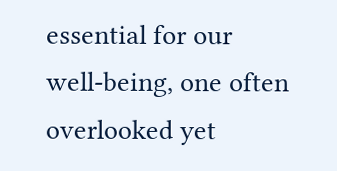essential for our well-being, one often overlooked yet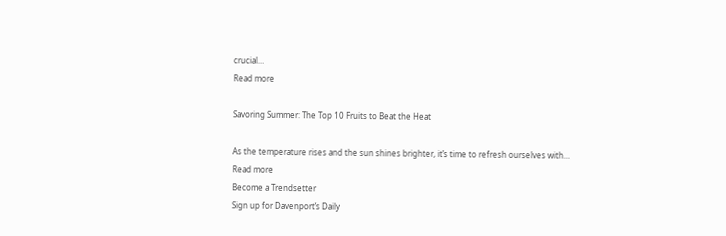crucial…
Read more

Savoring Summer: The Top 10 Fruits to Beat the Heat

As the temperature rises and the sun shines brighter, it’s time to refresh ourselves with…
Read more
Become a Trendsetter
Sign up for Davenport’s Daily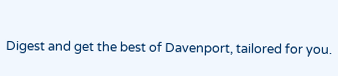Digest and get the best of Davenport, tailored for you.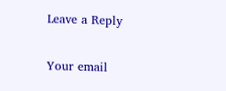Leave a Reply

Your email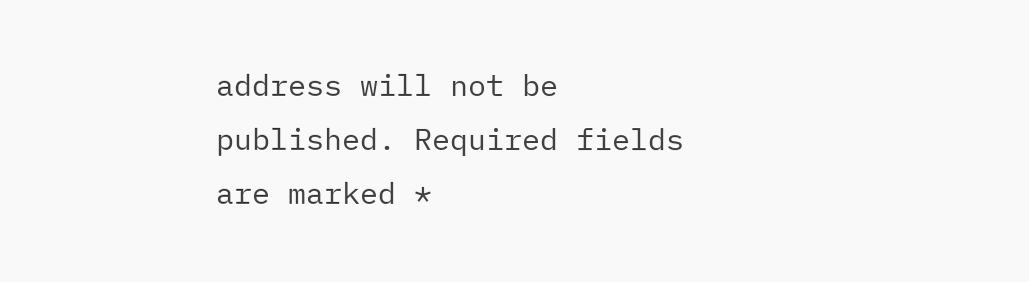address will not be published. Required fields are marked *